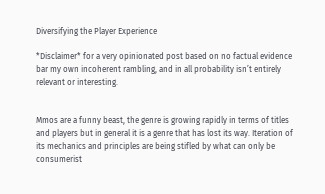Diversifying the Player Experience

*Disclaimer* for a very opinionated post based on no factual evidence bar my own incoherent rambling, and in all probability isn’t entirely relevant or interesting.


Mmos are a funny beast, the genre is growing rapidly in terms of titles and players but in general it is a genre that has lost its way. Iteration of its mechanics and principles are being stifled by what can only be consumerist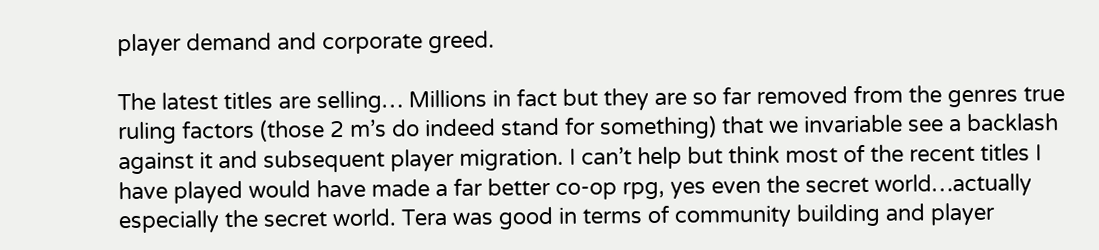player demand and corporate greed.

The latest titles are selling… Millions in fact but they are so far removed from the genres true ruling factors (those 2 m’s do indeed stand for something) that we invariable see a backlash against it and subsequent player migration. I can’t help but think most of the recent titles I have played would have made a far better co-op rpg, yes even the secret world…actually especially the secret world. Tera was good in terms of community building and player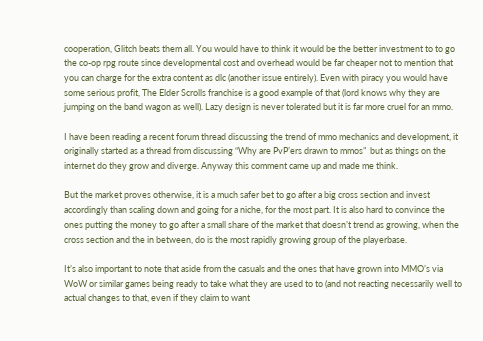cooperation, Glitch beats them all. You would have to think it would be the better investment to to go the co-op rpg route since developmental cost and overhead would be far cheaper not to mention that you can charge for the extra content as dlc (another issue entirely). Even with piracy you would have some serious profit, The Elder Scrolls franchise is a good example of that (lord knows why they are jumping on the band wagon as well). Lazy design is never tolerated but it is far more cruel for an mmo.

I have been reading a recent forum thread discussing the trend of mmo mechanics and development, it originally started as a thread from discussing “Why are PvP’ers drawn to mmos”  but as things on the internet do they grow and diverge. Anyway this comment came up and made me think.

But the market proves otherwise, it is a much safer bet to go after a big cross section and invest accordingly than scaling down and going for a niche, for the most part. It is also hard to convince the ones putting the money to go after a small share of the market that doesn’t trend as growing, when the cross section and the in between, do is the most rapidly growing group of the playerbase.

It’s also important to note that aside from the casuals and the ones that have grown into MMO’s via WoW or similar games being ready to take what they are used to to (and not reacting necessarily well to actual changes to that, even if they claim to want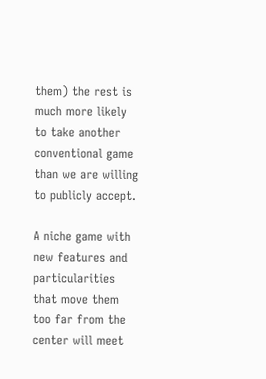them) the rest is much more likely to take another conventional game than we are willing to publicly accept.

A niche game with new features and particularities that move them too far from the center will meet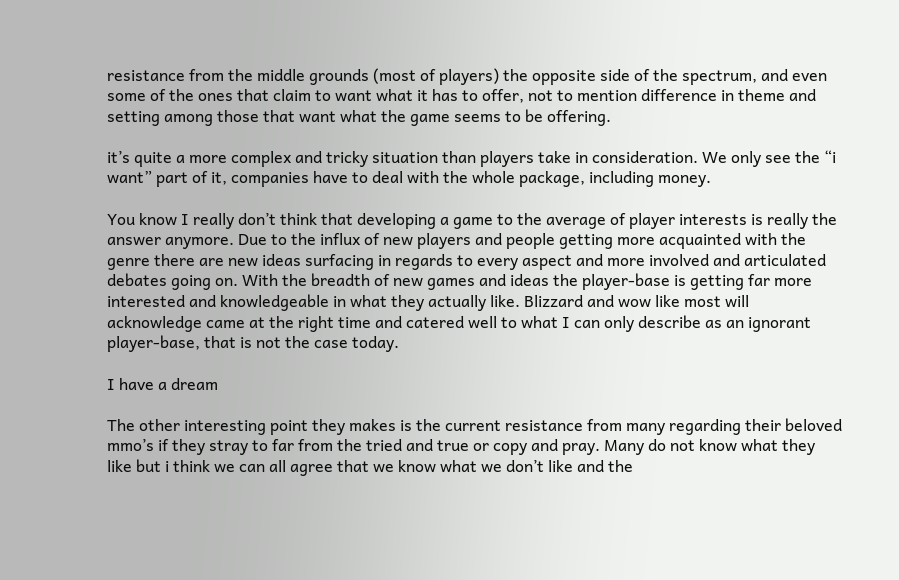resistance from the middle grounds (most of players) the opposite side of the spectrum, and even some of the ones that claim to want what it has to offer, not to mention difference in theme and setting among those that want what the game seems to be offering.

it’s quite a more complex and tricky situation than players take in consideration. We only see the “i want” part of it, companies have to deal with the whole package, including money.

You know I really don’t think that developing a game to the average of player interests is really the answer anymore. Due to the influx of new players and people getting more acquainted with the genre there are new ideas surfacing in regards to every aspect and more involved and articulated debates going on. With the breadth of new games and ideas the player-base is getting far more interested and knowledgeable in what they actually like. Blizzard and wow like most will acknowledge came at the right time and catered well to what I can only describe as an ignorant player-base, that is not the case today.

I have a dream

The other interesting point they makes is the current resistance from many regarding their beloved mmo’s if they stray to far from the tried and true or copy and pray. Many do not know what they like but i think we can all agree that we know what we don’t like and the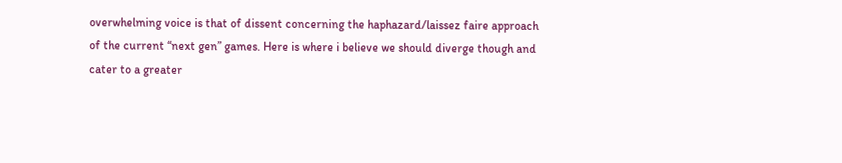overwhelming voice is that of dissent concerning the haphazard/laissez faire approach of the current “next gen” games. Here is where i believe we should diverge though and cater to a greater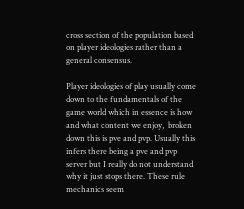cross section of the population based on player ideologies rather than a general consensus.

Player ideologies of play usually come down to the fundamentals of the game world which in essence is how and what content we enjoy,  broken down this is pve and pvp. Usually this infers there being a pve and pvp server but I really do not understand why it just stops there. These rule mechanics seem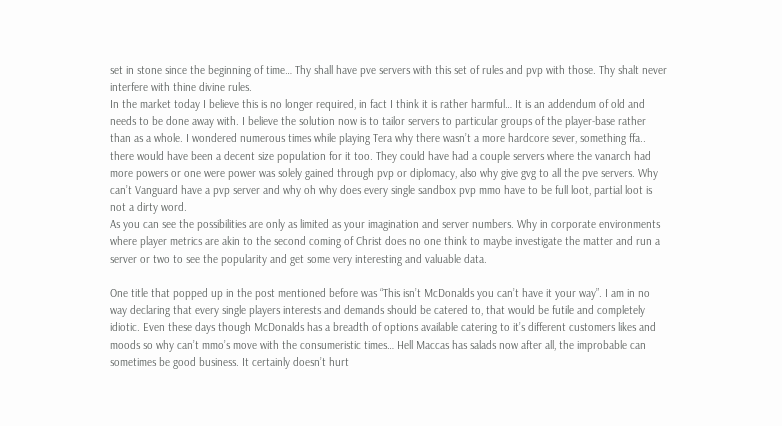set in stone since the beginning of time… Thy shall have pve servers with this set of rules and pvp with those. Thy shalt never interfere with thine divine rules.
In the market today I believe this is no longer required, in fact I think it is rather harmful… It is an addendum of old and needs to be done away with. I believe the solution now is to tailor servers to particular groups of the player-base rather than as a whole. I wondered numerous times while playing Tera why there wasn’t a more hardcore sever, something ffa.. there would have been a decent size population for it too. They could have had a couple servers where the vanarch had more powers or one were power was solely gained through pvp or diplomacy, also why give gvg to all the pve servers. Why can’t Vanguard have a pvp server and why oh why does every single sandbox pvp mmo have to be full loot, partial loot is not a dirty word.
As you can see the possibilities are only as limited as your imagination and server numbers. Why in corporate environments where player metrics are akin to the second coming of Christ does no one think to maybe investigate the matter and run a server or two to see the popularity and get some very interesting and valuable data.

One title that popped up in the post mentioned before was “This isn’t McDonalds you can’t have it your way”. I am in no way declaring that every single players interests and demands should be catered to, that would be futile and completely idiotic. Even these days though McDonalds has a breadth of options available catering to it’s different customers likes and moods so why can’t mmo’s move with the consumeristic times… Hell Maccas has salads now after all, the improbable can sometimes be good business. It certainly doesn’t hurt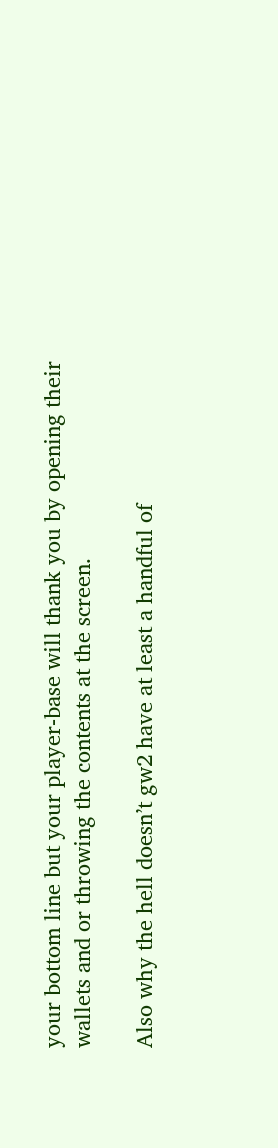your bottom line but your player-base will thank you by opening their wallets and or throwing the contents at the screen.

Also why the hell doesn’t gw2 have at least a handful of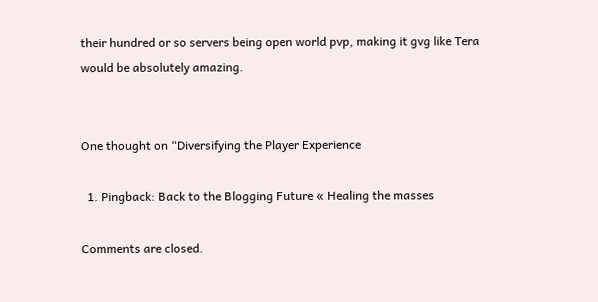their hundred or so servers being open world pvp, making it gvg like Tera would be absolutely amazing.


One thought on “Diversifying the Player Experience

  1. Pingback: Back to the Blogging Future « Healing the masses

Comments are closed.